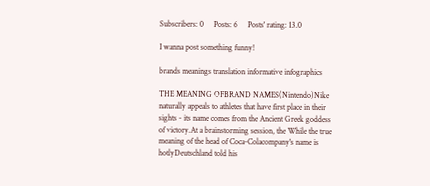Subscribers: 0     Posts: 6     Posts' rating: 13.0

I wanna post something funny!

brands meanings translation informative infographics

THE MEANING OFBRAND NAMES(Nintendo)Nike naturally appeals to athletes that have first place in their sights - its name comes from the Ancient Greek goddess of victory.At a brainstorming session, the While the true meaning of the head of Coca-Colacompany's name is hotlyDeutschland told his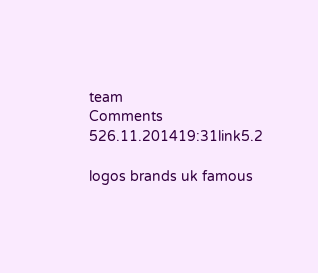team
Comments 526.11.201419:31link5.2

logos brands uk famous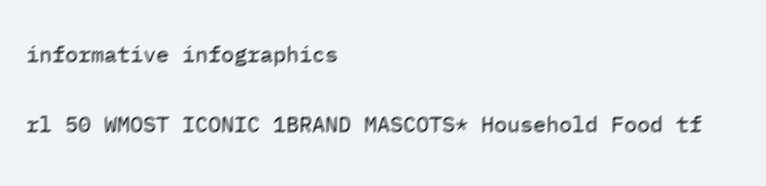informative infographics

rl 50 WMOST ICONIC 1BRAND MASCOTS* Household Food tf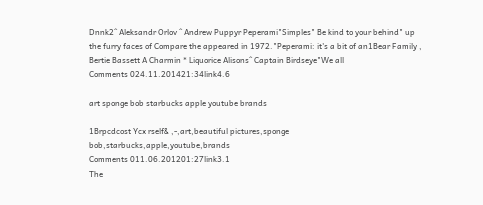Dnnk2^ Aleksandr Orlov ^ Andrew Puppyr Peperami"Simples" Be kind to your behind" up the furry faces of Compare the appeared in 1972."Peperami: it's a bit of an1Bear Family , Bertie Bassett A Charmin * Liquorice Alisons^ Captain Birdseye"We all
Comments 024.11.201421:34link4.6

art sponge bob starbucks apple youtube brands

1Brpcdcost Ycx rself& ,-,art,beautiful pictures,sponge bob,starbucks,apple,youtube,brands
Comments 011.06.201201:27link3.1
The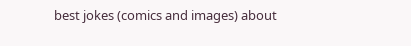best jokes (comics and images) about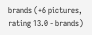brands (+6 pictures, rating 13.0 - brands)